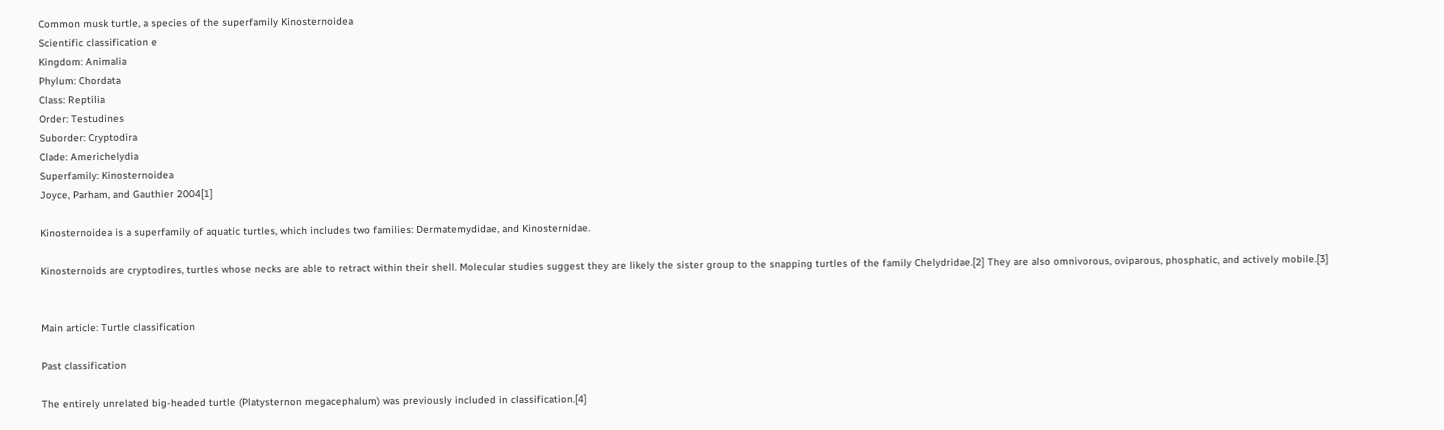Common musk turtle, a species of the superfamily Kinosternoidea
Scientific classification e
Kingdom: Animalia
Phylum: Chordata
Class: Reptilia
Order: Testudines
Suborder: Cryptodira
Clade: Americhelydia
Superfamily: Kinosternoidea
Joyce, Parham, and Gauthier 2004[1]

Kinosternoidea is a superfamily of aquatic turtles, which includes two families: Dermatemydidae, and Kinosternidae.

Kinosternoids are cryptodires, turtles whose necks are able to retract within their shell. Molecular studies suggest they are likely the sister group to the snapping turtles of the family Chelydridae.[2] They are also omnivorous, oviparous, phosphatic, and actively mobile.[3]


Main article: Turtle classification

Past classification

The entirely unrelated big-headed turtle (Platysternon megacephalum) was previously included in classification.[4]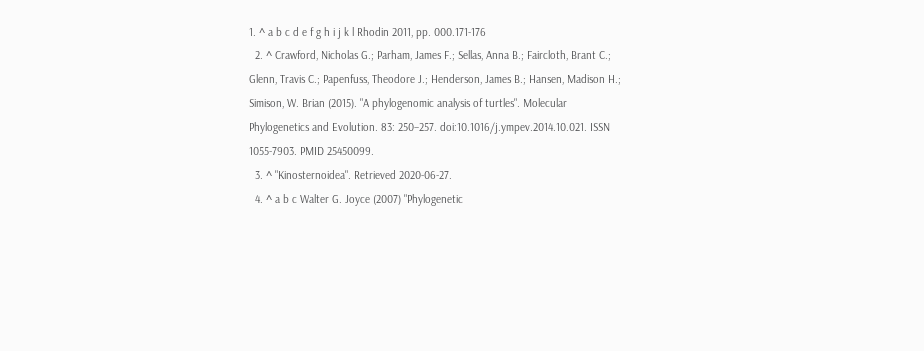1. ^ a b c d e f g h i j k l Rhodin 2011, pp. 000.171-176
  2. ^ Crawford, Nicholas G.; Parham, James F.; Sellas, Anna B.; Faircloth, Brant C.; Glenn, Travis C.; Papenfuss, Theodore J.; Henderson, James B.; Hansen, Madison H.; Simison, W. Brian (2015). "A phylogenomic analysis of turtles". Molecular Phylogenetics and Evolution. 83: 250–257. doi:10.1016/j.ympev.2014.10.021. ISSN 1055-7903. PMID 25450099.
  3. ^ "Kinosternoidea". Retrieved 2020-06-27.
  4. ^ a b c Walter G. Joyce (2007) "Phylogenetic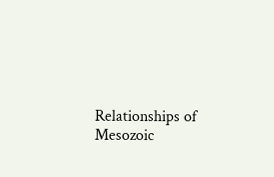Relationships of Mesozoic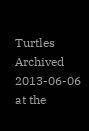Turtles Archived 2013-06-06 at the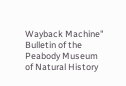Wayback Machine" Bulletin of the Peabody Museum of Natural History